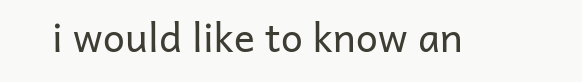i would like to know an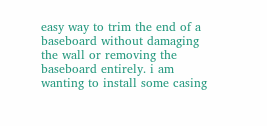easy way to trim the end of a baseboard without damaging the wall or removing the baseboard entirely. i am wanting to install some casing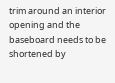trim around an interior opening and the baseboard needs to be shortened by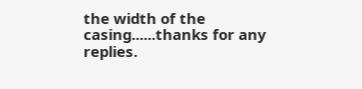the width of the casing......thanks for any replies.